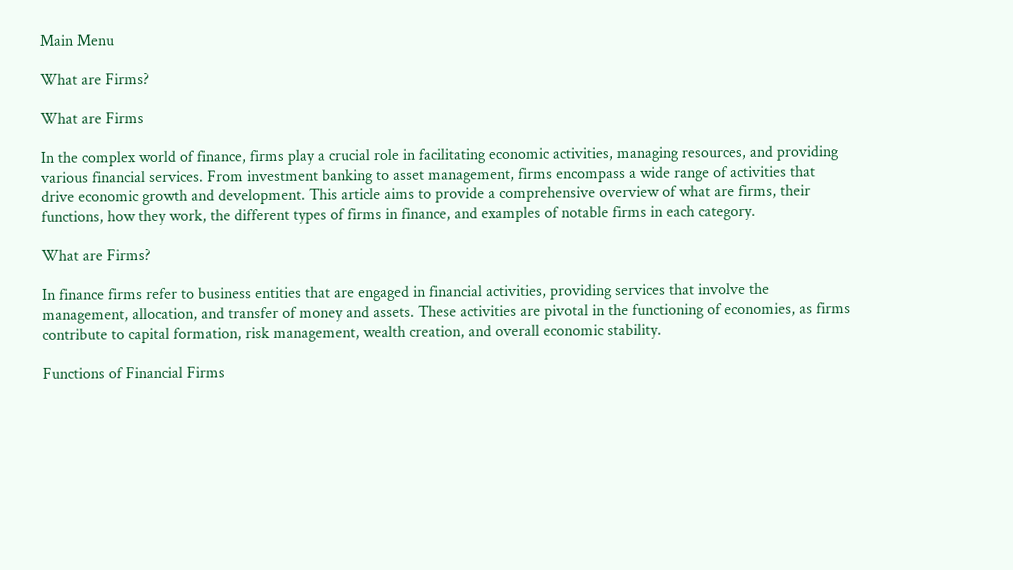Main Menu

What are Firms?

What are Firms

In the complex world of finance, firms play a crucial role in facilitating economic activities, managing resources, and providing various financial services. From investment banking to asset management, firms encompass a wide range of activities that drive economic growth and development. This article aims to provide a comprehensive overview of what are firms, their functions, how they work, the different types of firms in finance, and examples of notable firms in each category.

What are Firms?

In finance firms refer to business entities that are engaged in financial activities, providing services that involve the management, allocation, and transfer of money and assets. These activities are pivotal in the functioning of economies, as firms contribute to capital formation, risk management, wealth creation, and overall economic stability.

Functions of Financial Firms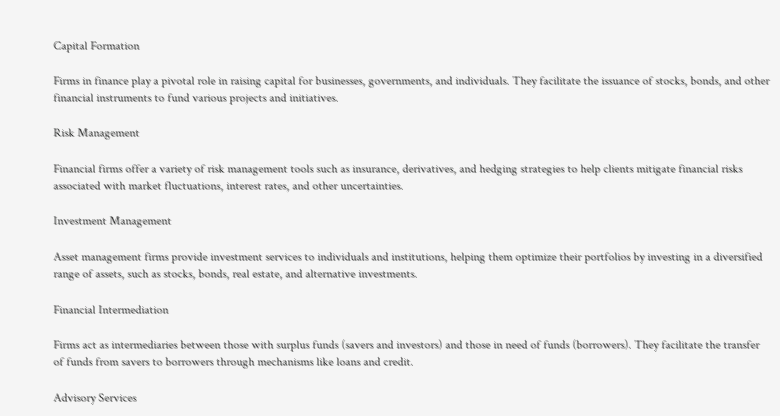Capital Formation

Firms in finance play a pivotal role in raising capital for businesses, governments, and individuals. They facilitate the issuance of stocks, bonds, and other financial instruments to fund various projects and initiatives.

Risk Management

Financial firms offer a variety of risk management tools such as insurance, derivatives, and hedging strategies to help clients mitigate financial risks associated with market fluctuations, interest rates, and other uncertainties.

Investment Management

Asset management firms provide investment services to individuals and institutions, helping them optimize their portfolios by investing in a diversified range of assets, such as stocks, bonds, real estate, and alternative investments.

Financial Intermediation

Firms act as intermediaries between those with surplus funds (savers and investors) and those in need of funds (borrowers). They facilitate the transfer of funds from savers to borrowers through mechanisms like loans and credit.

Advisory Services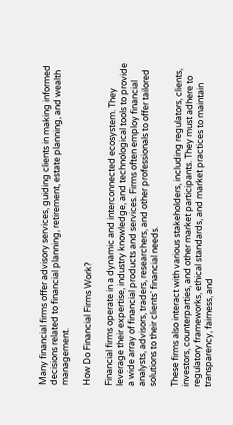Many financial firms offer advisory services, guiding clients in making informed decisions related to financial planning, retirement, estate planning, and wealth management.

How Do Financial Firms Work?

Financial firms operate in a dynamic and interconnected ecosystem. They leverage their expertise, industry knowledge, and technological tools to provide a wide array of financial products and services. Firms often employ financial analysts, advisors, traders, researchers, and other professionals to offer tailored solutions to their clients’ financial needs.

These firms also interact with various stakeholders, including regulators, clients, investors, counterparties, and other market participants. They must adhere to regulatory frameworks, ethical standards, and market practices to maintain transparency, fairness, and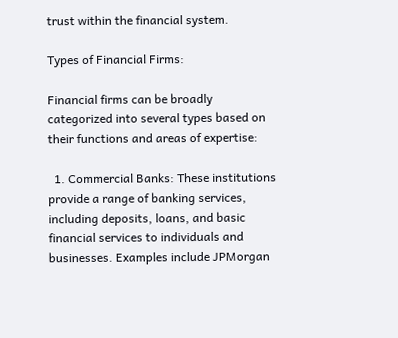trust within the financial system.

Types of Financial Firms:

Financial firms can be broadly categorized into several types based on their functions and areas of expertise:

  1. Commercial Banks: These institutions provide a range of banking services, including deposits, loans, and basic financial services to individuals and businesses. Examples include JPMorgan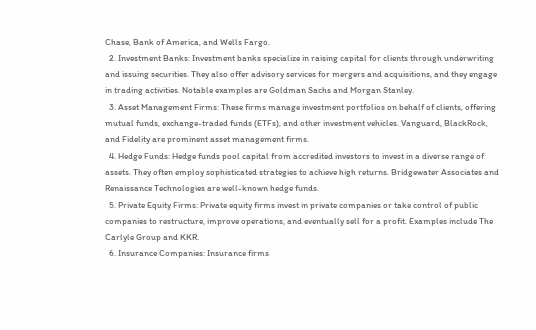Chase, Bank of America, and Wells Fargo.
  2. Investment Banks: Investment banks specialize in raising capital for clients through underwriting and issuing securities. They also offer advisory services for mergers and acquisitions, and they engage in trading activities. Notable examples are Goldman Sachs and Morgan Stanley.
  3. Asset Management Firms: These firms manage investment portfolios on behalf of clients, offering mutual funds, exchange-traded funds (ETFs), and other investment vehicles. Vanguard, BlackRock, and Fidelity are prominent asset management firms.
  4. Hedge Funds: Hedge funds pool capital from accredited investors to invest in a diverse range of assets. They often employ sophisticated strategies to achieve high returns. Bridgewater Associates and Renaissance Technologies are well-known hedge funds.
  5. Private Equity Firms: Private equity firms invest in private companies or take control of public companies to restructure, improve operations, and eventually sell for a profit. Examples include The Carlyle Group and KKR.
  6. Insurance Companies: Insurance firms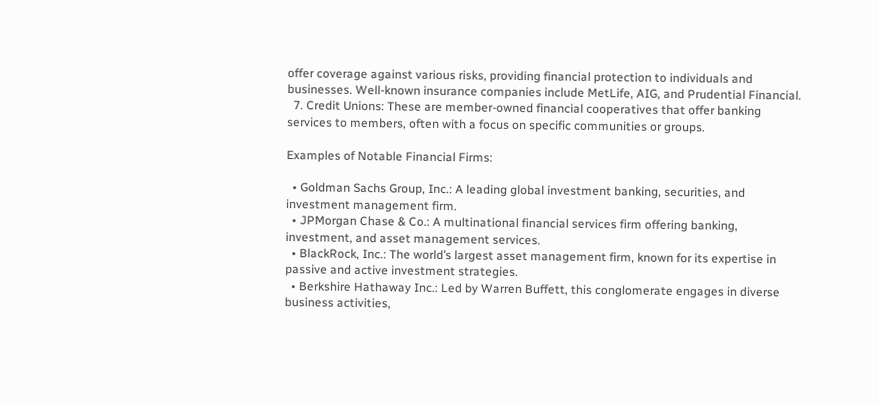offer coverage against various risks, providing financial protection to individuals and businesses. Well-known insurance companies include MetLife, AIG, and Prudential Financial.
  7. Credit Unions: These are member-owned financial cooperatives that offer banking services to members, often with a focus on specific communities or groups.

Examples of Notable Financial Firms:

  • Goldman Sachs Group, Inc.: A leading global investment banking, securities, and investment management firm.
  • JPMorgan Chase & Co.: A multinational financial services firm offering banking, investment, and asset management services.
  • BlackRock, Inc.: The world’s largest asset management firm, known for its expertise in passive and active investment strategies.
  • Berkshire Hathaway Inc.: Led by Warren Buffett, this conglomerate engages in diverse business activities,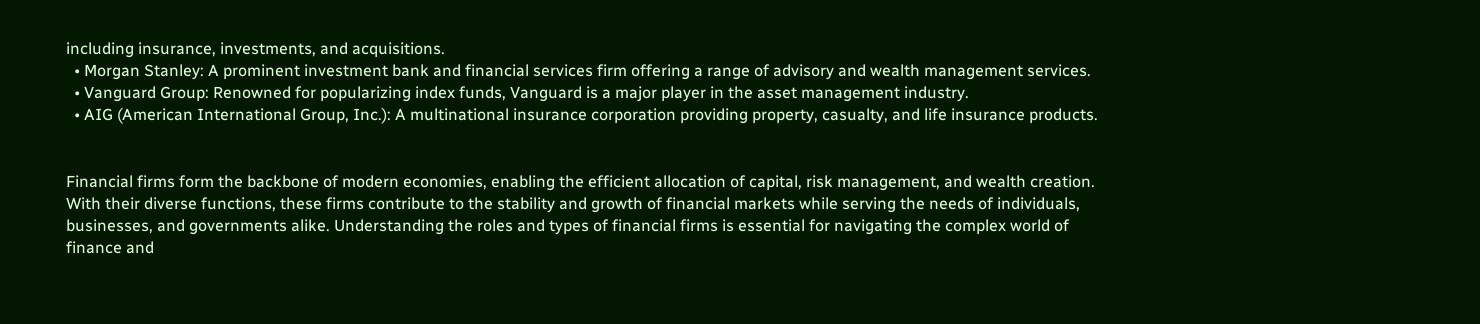including insurance, investments, and acquisitions.
  • Morgan Stanley: A prominent investment bank and financial services firm offering a range of advisory and wealth management services.
  • Vanguard Group: Renowned for popularizing index funds, Vanguard is a major player in the asset management industry.
  • AIG (American International Group, Inc.): A multinational insurance corporation providing property, casualty, and life insurance products.


Financial firms form the backbone of modern economies, enabling the efficient allocation of capital, risk management, and wealth creation. With their diverse functions, these firms contribute to the stability and growth of financial markets while serving the needs of individuals, businesses, and governments alike. Understanding the roles and types of financial firms is essential for navigating the complex world of finance and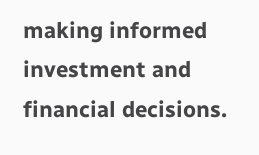making informed investment and financial decisions.